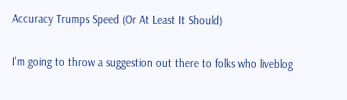Accuracy Trumps Speed (Or At Least It Should)

I'm going to throw a suggestion out there to folks who liveblog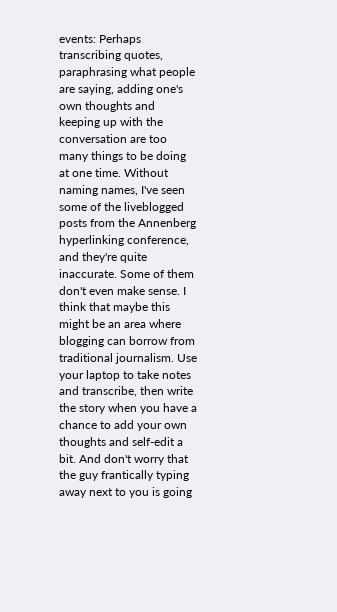events: Perhaps transcribing quotes, paraphrasing what people are saying, adding one's own thoughts and keeping up with the conversation are too many things to be doing at one time. Without naming names, I've seen some of the liveblogged posts from the Annenberg hyperlinking conference, and they're quite inaccurate. Some of them don't even make sense. I think that maybe this might be an area where blogging can borrow from traditional journalism. Use your laptop to take notes and transcribe, then write the story when you have a chance to add your own thoughts and self-edit a bit. And don't worry that the guy frantically typing away next to you is going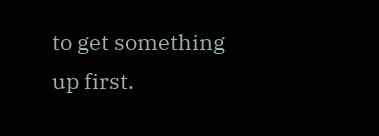to get something up first.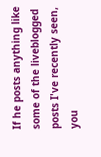If he posts anything like some of the liveblogged posts I've recently seen, you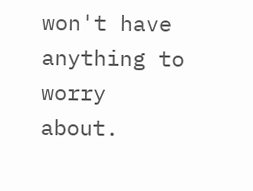won't have anything to worry about.